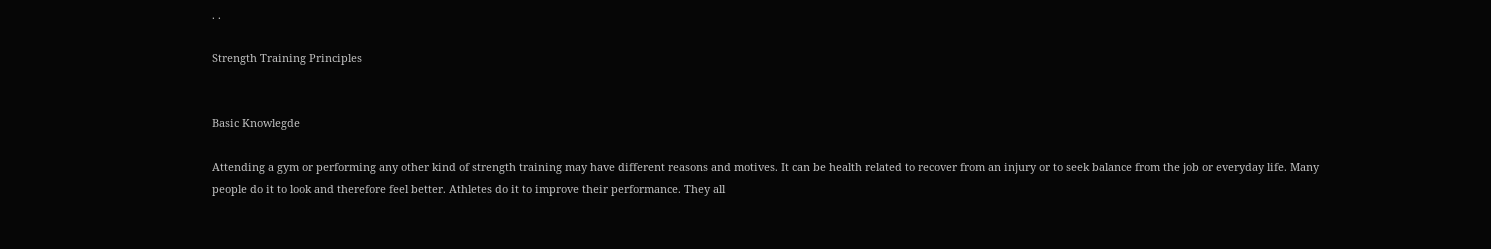. .

Strength Training Principles


Basic Knowlegde

Attending a gym or performing any other kind of strength training may have different reasons and motives. It can be health related to recover from an injury or to seek balance from the job or everyday life. Many people do it to look and therefore feel better. Athletes do it to improve their performance. They all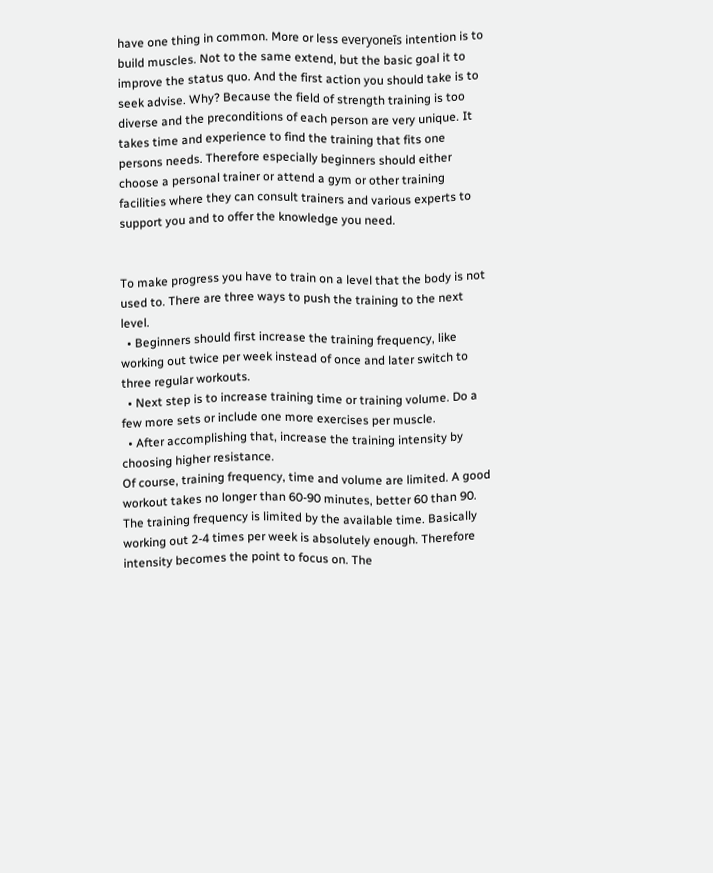have one thing in common. More or less everyoneīs intention is to build muscles. Not to the same extend, but the basic goal it to improve the status quo. And the first action you should take is to seek advise. Why? Because the field of strength training is too diverse and the preconditions of each person are very unique. It takes time and experience to find the training that fits one persons needs. Therefore especially beginners should either choose a personal trainer or attend a gym or other training facilities where they can consult trainers and various experts to support you and to offer the knowledge you need.


To make progress you have to train on a level that the body is not used to. There are three ways to push the training to the next level.
  • Beginners should first increase the training frequency, like working out twice per week instead of once and later switch to three regular workouts.
  • Next step is to increase training time or training volume. Do a few more sets or include one more exercises per muscle.
  • After accomplishing that, increase the training intensity by choosing higher resistance.
Of course, training frequency, time and volume are limited. A good workout takes no longer than 60-90 minutes, better 60 than 90. The training frequency is limited by the available time. Basically working out 2-4 times per week is absolutely enough. Therefore intensity becomes the point to focus on. The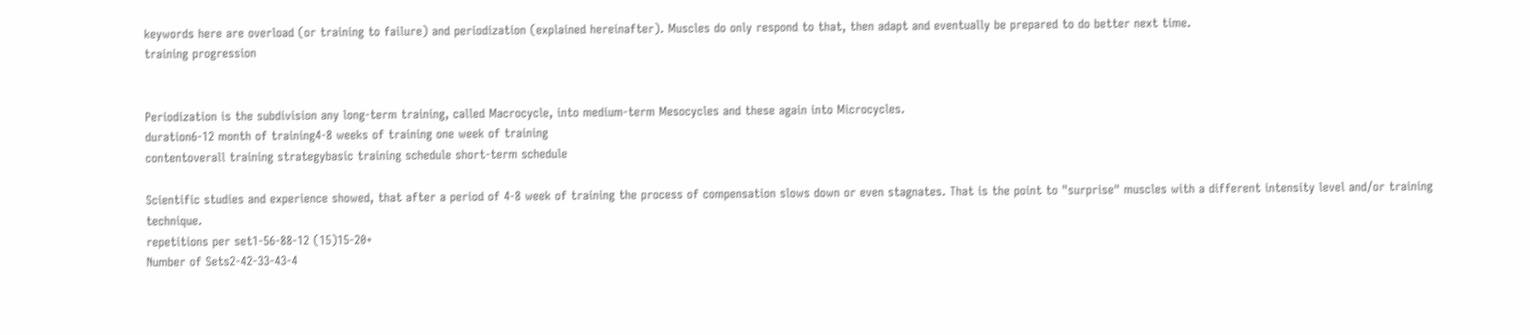keywords here are overload (or training to failure) and periodization (explained hereinafter). Muscles do only respond to that, then adapt and eventually be prepared to do better next time.
training progression


Periodization is the subdivision any long-term training, called Macrocycle, into medium-term Mesocycles and these again into Microcycles.
duration6-12 month of training4-8 weeks of training one week of training
contentoverall training strategybasic training schedule short-term schedule

Scientific studies and experience showed, that after a period of 4-8 week of training the process of compensation slows down or even stagnates. That is the point to "surprise" muscles with a different intensity level and/or training technique.
repetitions per set1-56-88-12 (15)15-20+
Number of Sets2-42-33-43-4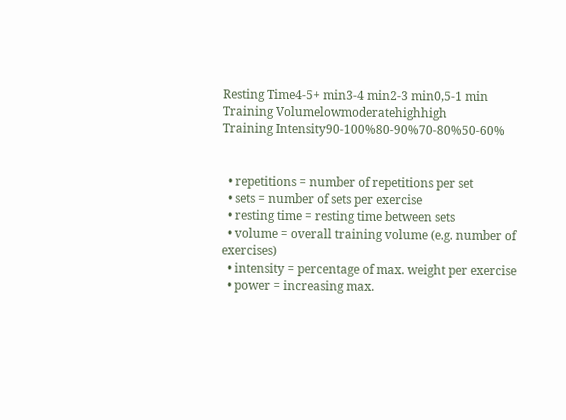Resting Time4-5+ min3-4 min2-3 min0,5-1 min
Training Volumelowmoderatehighhigh
Training Intensity90-100%80-90%70-80%50-60%


  • repetitions = number of repetitions per set
  • sets = number of sets per exercise
  • resting time = resting time between sets
  • volume = overall training volume (e.g. number of exercises)
  • intensity = percentage of max. weight per exercise
  • power = increasing max.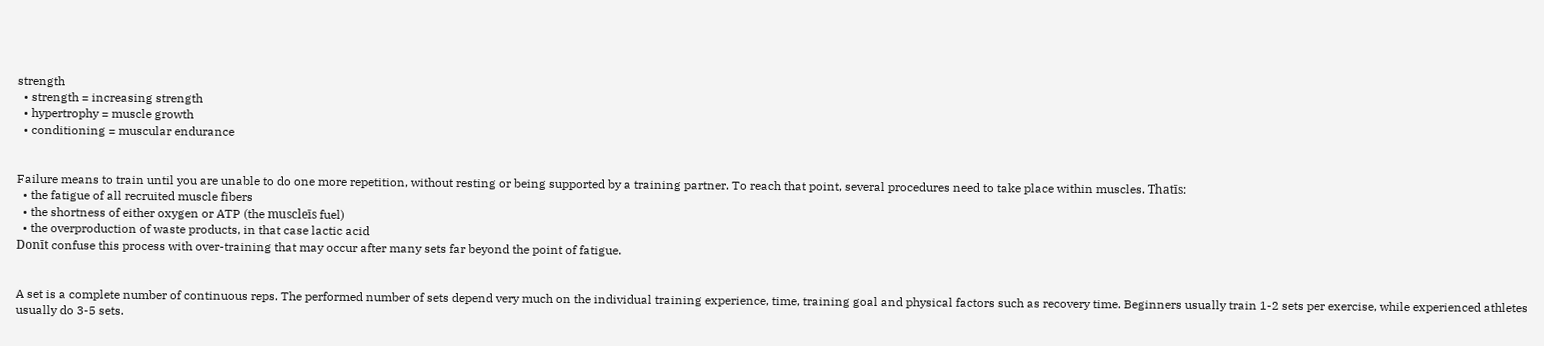strength
  • strength = increasing strength
  • hypertrophy = muscle growth
  • conditioning = muscular endurance


Failure means to train until you are unable to do one more repetition, without resting or being supported by a training partner. To reach that point, several procedures need to take place within muscles. Thatīs:
  • the fatigue of all recruited muscle fibers
  • the shortness of either oxygen or ATP (the muscleīs fuel)
  • the overproduction of waste products, in that case lactic acid
Donīt confuse this process with over-training that may occur after many sets far beyond the point of fatigue.


A set is a complete number of continuous reps. The performed number of sets depend very much on the individual training experience, time, training goal and physical factors such as recovery time. Beginners usually train 1-2 sets per exercise, while experienced athletes usually do 3-5 sets.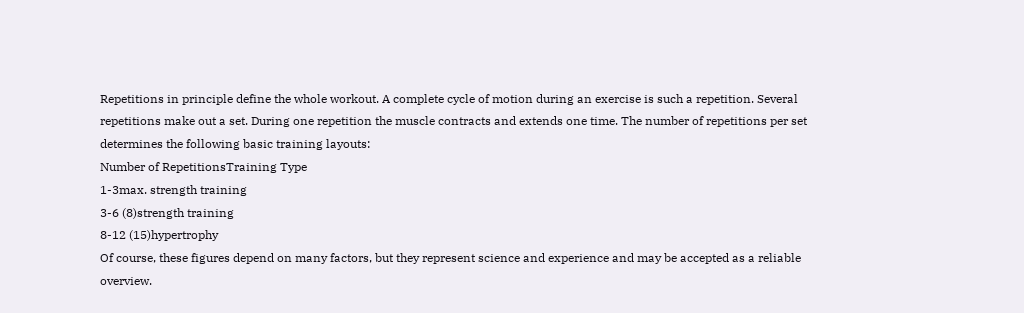Repetitions in principle define the whole workout. A complete cycle of motion during an exercise is such a repetition. Several repetitions make out a set. During one repetition the muscle contracts and extends one time. The number of repetitions per set determines the following basic training layouts:
Number of RepetitionsTraining Type
1-3max. strength training
3-6 (8)strength training
8-12 (15)hypertrophy
Of course, these figures depend on many factors, but they represent science and experience and may be accepted as a reliable overview.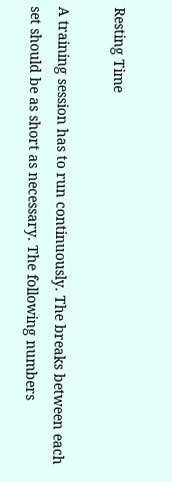Resting Time

A training session has to run continuously. The breaks between each set should be as short as necessary. The following numbers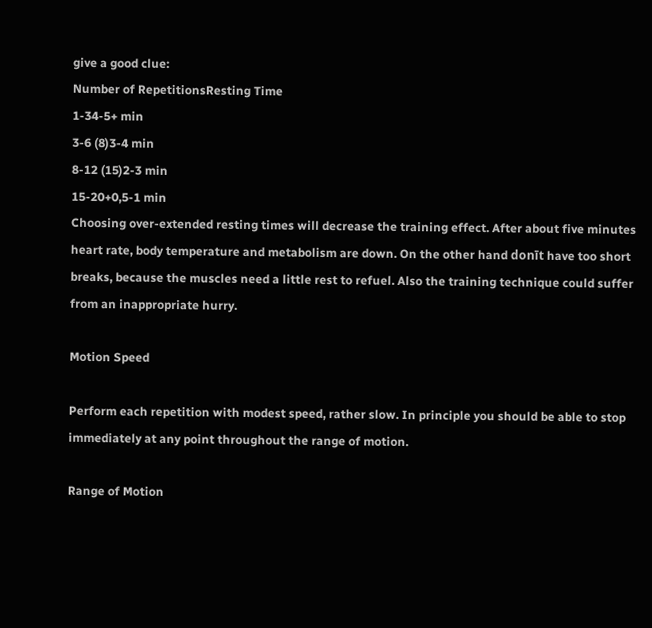give a good clue:
Number of RepetitionsResting Time
1-34-5+ min
3-6 (8)3-4 min
8-12 (15)2-3 min
15-20+0,5-1 min
Choosing over-extended resting times will decrease the training effect. After about five minutes heart rate, body temperature and metabolism are down. On the other hand donīt have too short breaks, because the muscles need a little rest to refuel. Also the training technique could suffer from an inappropriate hurry.

Motion Speed

Perform each repetition with modest speed, rather slow. In principle you should be able to stop immediately at any point throughout the range of motion.

Range of Motion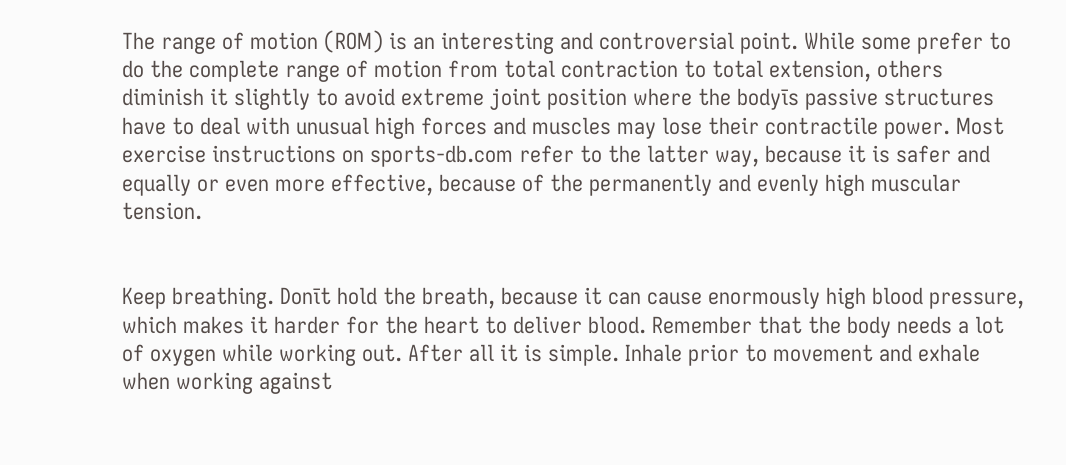The range of motion (ROM) is an interesting and controversial point. While some prefer to do the complete range of motion from total contraction to total extension, others diminish it slightly to avoid extreme joint position where the bodyīs passive structures have to deal with unusual high forces and muscles may lose their contractile power. Most exercise instructions on sports-db.com refer to the latter way, because it is safer and equally or even more effective, because of the permanently and evenly high muscular tension.


Keep breathing. Donīt hold the breath, because it can cause enormously high blood pressure, which makes it harder for the heart to deliver blood. Remember that the body needs a lot of oxygen while working out. After all it is simple. Inhale prior to movement and exhale when working against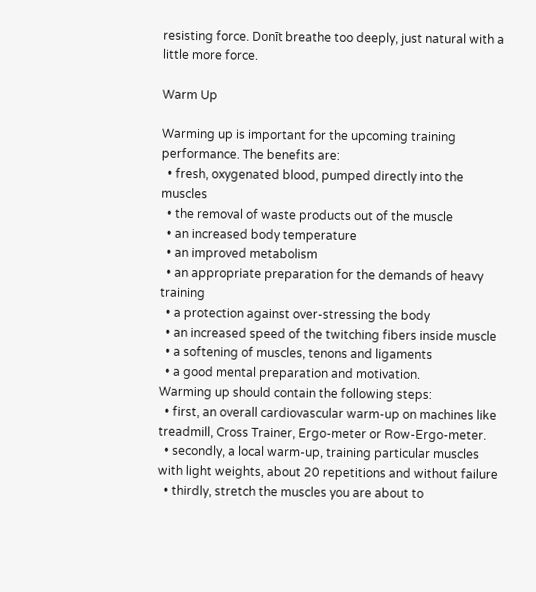resisting force. Donīt breathe too deeply, just natural with a little more force.

Warm Up

Warming up is important for the upcoming training performance. The benefits are:
  • fresh, oxygenated blood, pumped directly into the muscles
  • the removal of waste products out of the muscle
  • an increased body temperature
  • an improved metabolism
  • an appropriate preparation for the demands of heavy training
  • a protection against over-stressing the body
  • an increased speed of the twitching fibers inside muscle
  • a softening of muscles, tenons and ligaments
  • a good mental preparation and motivation.
Warming up should contain the following steps:
  • first, an overall cardiovascular warm-up on machines like treadmill, Cross Trainer, Ergo-meter or Row-Ergo-meter.
  • secondly, a local warm-up, training particular muscles with light weights, about 20 repetitions and without failure
  • thirdly, stretch the muscles you are about to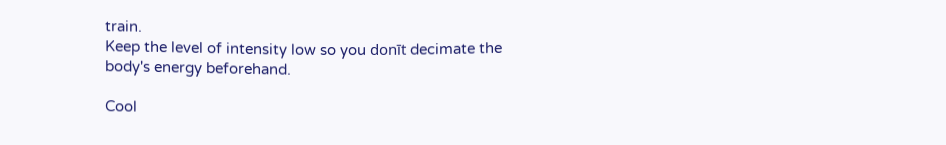train.
Keep the level of intensity low so you donīt decimate the body's energy beforehand.

Cool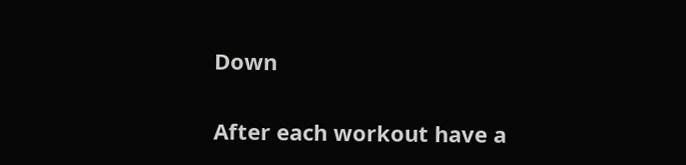Down

After each workout have a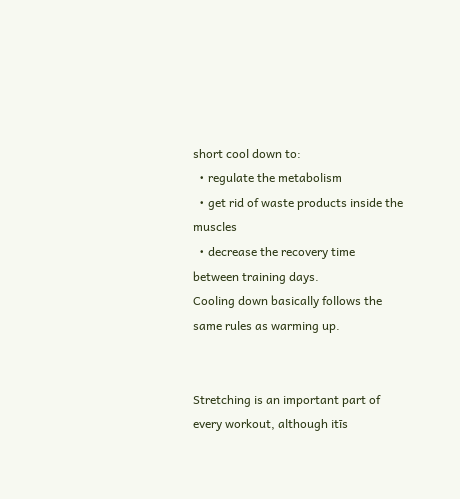short cool down to:
  • regulate the metabolism
  • get rid of waste products inside the muscles
  • decrease the recovery time between training days.
Cooling down basically follows the same rules as warming up.


Stretching is an important part of every workout, although itīs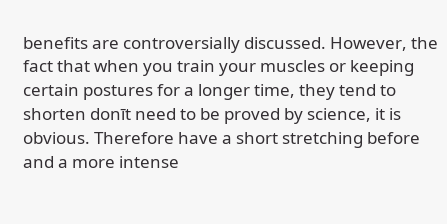benefits are controversially discussed. However, the fact that when you train your muscles or keeping certain postures for a longer time, they tend to shorten donīt need to be proved by science, it is obvious. Therefore have a short stretching before and a more intense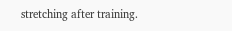stretching after training.